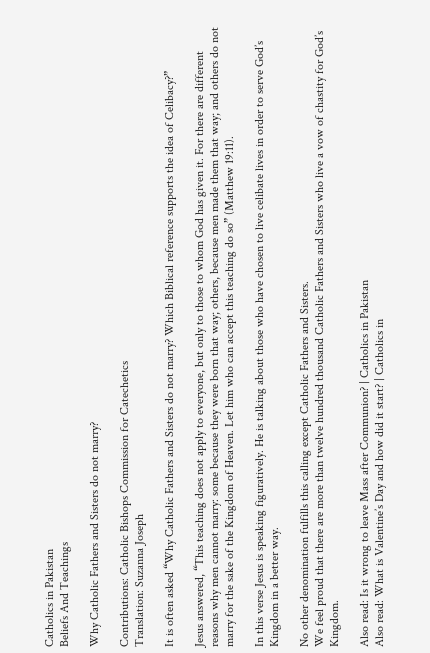Catholics in Pakistan
Beliefs And Teachings

Why Catholic Fathers and Sisters do not marry?

Contributions: Catholic Bishops Commission for Catechetics
Translation: Suzanna Joseph

It is often asked “Why Catholic Fathers and Sisters do not marry? Which Biblical reference supports the idea of Celibacy?”

Jesus answered, “This teaching does not apply to everyone, but only to those to whom God has given it. For there are different reasons why men cannot marry: some because they were born that way; others, because men made them that way; and others do not marry for the sake of the Kingdom of Heaven. Let him who can accept this teaching do so” (Matthew 19:11).

In this verse Jesus is speaking figuratively. He is talking about those who have chosen to live celibate lives in order to serve God’s Kingdom in a better way.

No other denomination fulfills this calling except Catholic Fathers and Sisters.
We feel proud that there are more than twelve hundred thousand Catholic Fathers and Sisters who live a vow of chastity for God’s Kingdom.

Also read: Is it wrong to leave Mass after Communion? | Catholics in Pakistan
Also read: What is Valentine’s Day and how did it start? | Catholics in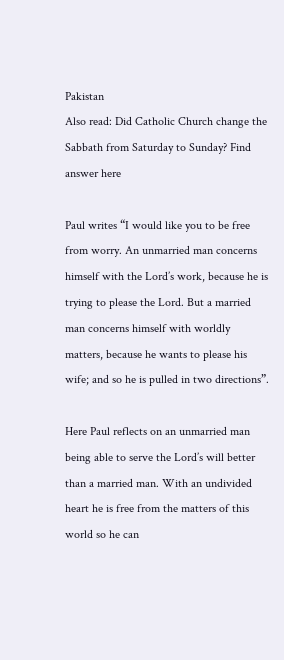Pakistan
Also read: Did Catholic Church change the Sabbath from Saturday to Sunday? Find answer here

Paul writes “I would like you to be free from worry. An unmarried man concerns himself with the Lord’s work, because he is trying to please the Lord. But a married man concerns himself with worldly matters, because he wants to please his wife; and so he is pulled in two directions”.

Here Paul reflects on an unmarried man being able to serve the Lord’s will better than a married man. With an undivided heart he is free from the matters of this world so he can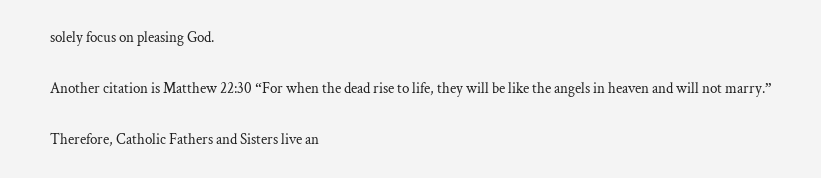solely focus on pleasing God.

Another citation is Matthew 22:30 “For when the dead rise to life, they will be like the angels in heaven and will not marry.”

Therefore, Catholic Fathers and Sisters live an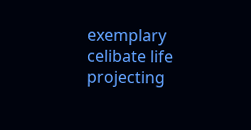exemplary celibate life projecting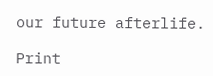our future afterlife.

Print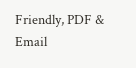Friendly, PDF & Email